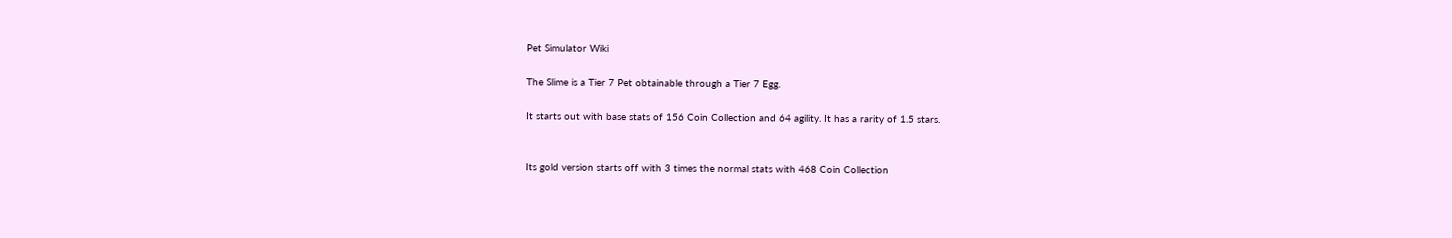Pet Simulator Wiki

The Slime is a Tier 7 Pet obtainable through a Tier 7 Egg.

It starts out with base stats of 156 Coin Collection and 64 agility. It has a rarity of 1.5 stars.


Its gold version starts off with 3 times the normal stats with 468 Coin Collection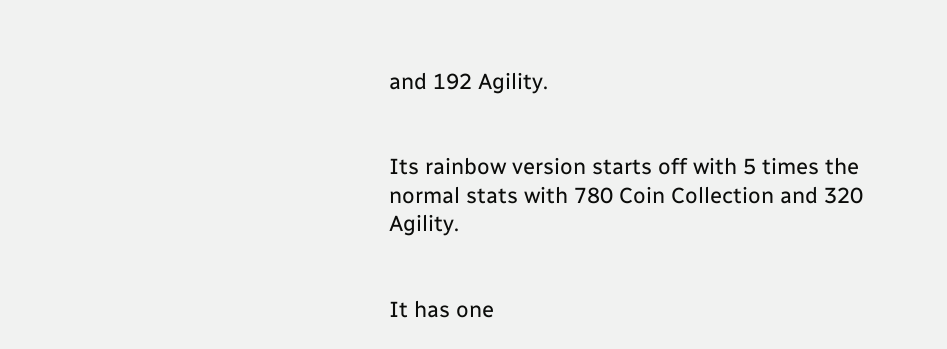and 192 Agility.


Its rainbow version starts off with 5 times the normal stats with 780 Coin Collection and 320 Agility.


It has one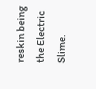reskin being the Electric Slime.